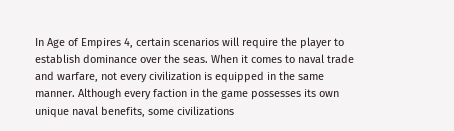In Age of Empires 4, certain scenarios will require the player to establish dominance over the seas. When it comes to naval trade and warfare, not every civilization is equipped in the same manner. Although every faction in the game possesses its own unique naval benefits, some civilizations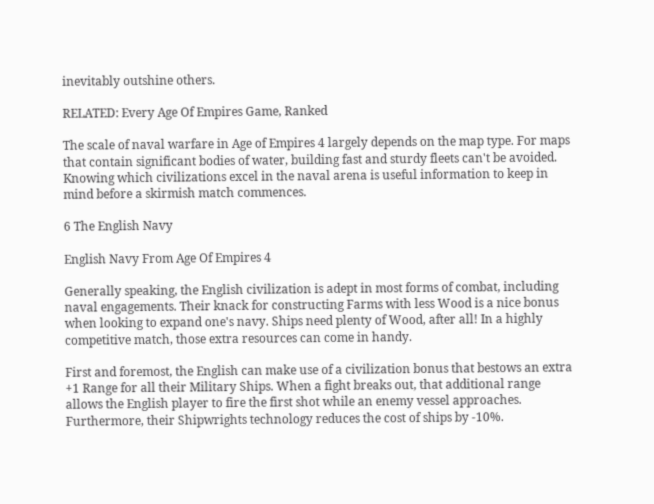inevitably outshine others.

RELATED: Every Age Of Empires Game, Ranked

The scale of naval warfare in Age of Empires 4 largely depends on the map type. For maps that contain significant bodies of water, building fast and sturdy fleets can't be avoided. Knowing which civilizations excel in the naval arena is useful information to keep in mind before a skirmish match commences.

6 The English Navy

English Navy From Age Of Empires 4

Generally speaking, the English civilization is adept in most forms of combat, including naval engagements. Their knack for constructing Farms with less Wood is a nice bonus when looking to expand one's navy. Ships need plenty of Wood, after all! In a highly competitive match, those extra resources can come in handy.

First and foremost, the English can make use of a civilization bonus that bestows an extra +1 Range for all their Military Ships. When a fight breaks out, that additional range allows the English player to fire the first shot while an enemy vessel approaches. Furthermore, their Shipwrights technology reduces the cost of ships by -10%.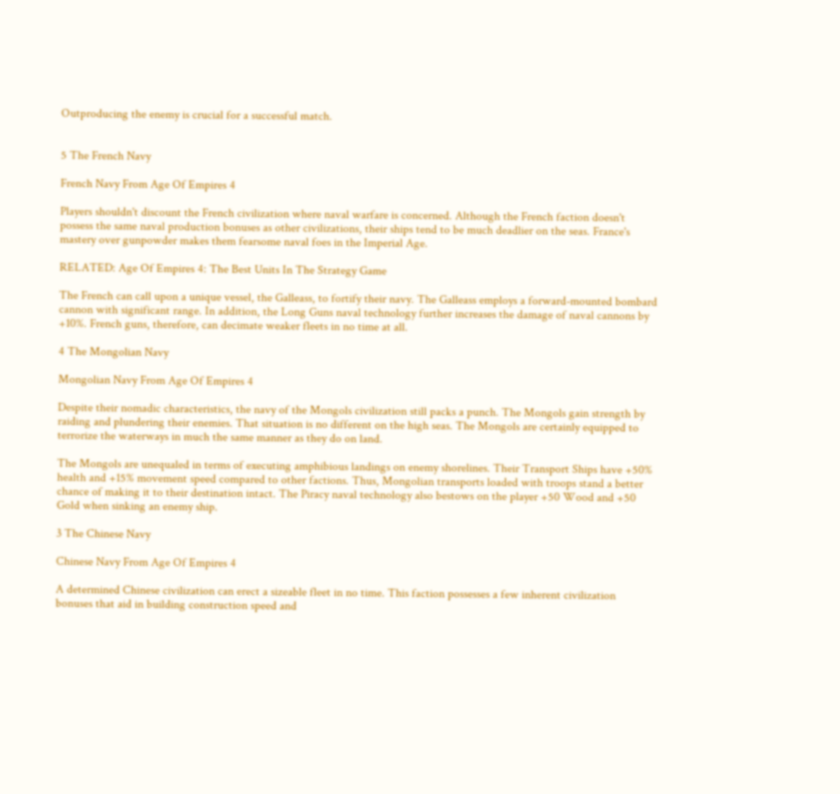Outproducing the enemy is crucial for a successful match.


5 The French Navy

French Navy From Age Of Empires 4

Players shouldn't discount the French civilization where naval warfare is concerned. Although the French faction doesn't possess the same naval production bonuses as other civilizations, their ships tend to be much deadlier on the seas. France's mastery over gunpowder makes them fearsome naval foes in the Imperial Age.

RELATED: Age Of Empires 4: The Best Units In The Strategy Game

The French can call upon a unique vessel, the Galleass, to fortify their navy. The Galleass employs a forward-mounted bombard cannon with significant range. In addition, the Long Guns naval technology further increases the damage of naval cannons by +10%. French guns, therefore, can decimate weaker fleets in no time at all.

4 The Mongolian Navy

Mongolian Navy From Age Of Empires 4

Despite their nomadic characteristics, the navy of the Mongols civilization still packs a punch. The Mongols gain strength by raiding and plundering their enemies. That situation is no different on the high seas. The Mongols are certainly equipped to terrorize the waterways in much the same manner as they do on land.

The Mongols are unequaled in terms of executing amphibious landings on enemy shorelines. Their Transport Ships have +50% health and +15% movement speed compared to other factions. Thus, Mongolian transports loaded with troops stand a better chance of making it to their destination intact. The Piracy naval technology also bestows on the player +50 Wood and +50 Gold when sinking an enemy ship.

3 The Chinese Navy

Chinese Navy From Age Of Empires 4

A determined Chinese civilization can erect a sizeable fleet in no time. This faction possesses a few inherent civilization bonuses that aid in building construction speed and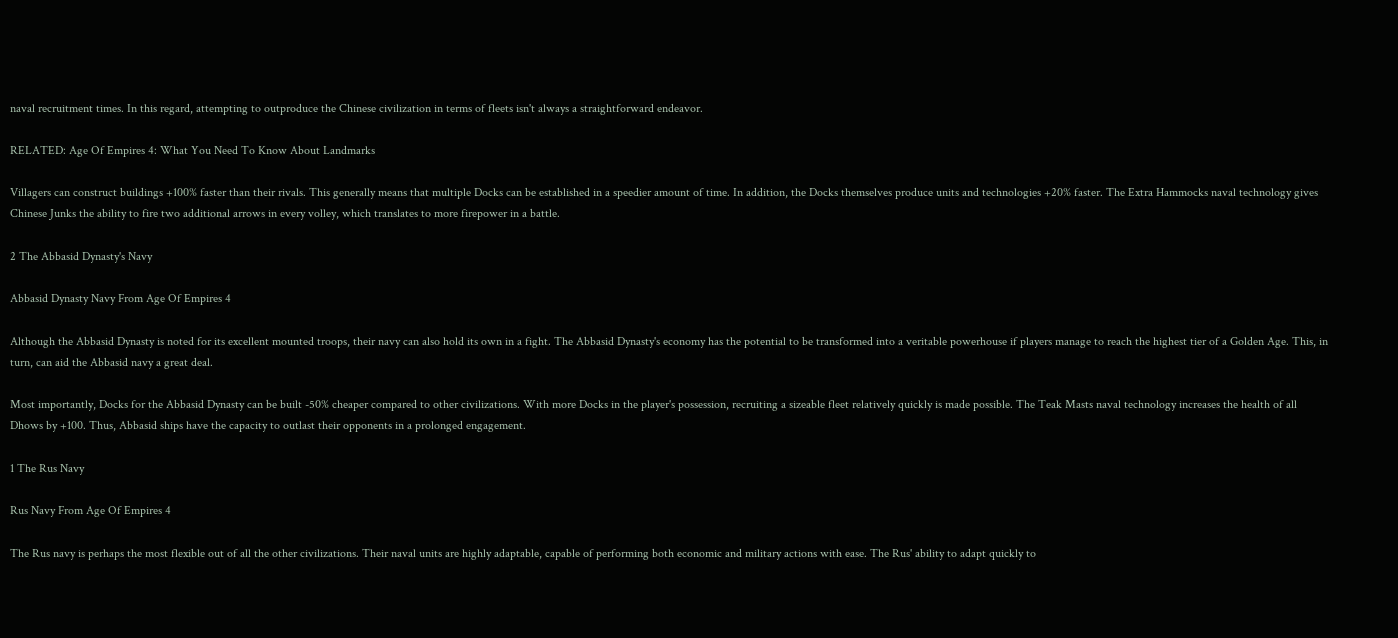naval recruitment times. In this regard, attempting to outproduce the Chinese civilization in terms of fleets isn't always a straightforward endeavor.

RELATED: Age Of Empires 4: What You Need To Know About Landmarks

Villagers can construct buildings +100% faster than their rivals. This generally means that multiple Docks can be established in a speedier amount of time. In addition, the Docks themselves produce units and technologies +20% faster. The Extra Hammocks naval technology gives Chinese Junks the ability to fire two additional arrows in every volley, which translates to more firepower in a battle.

2 The Abbasid Dynasty's Navy

Abbasid Dynasty Navy From Age Of Empires 4

Although the Abbasid Dynasty is noted for its excellent mounted troops, their navy can also hold its own in a fight. The Abbasid Dynasty's economy has the potential to be transformed into a veritable powerhouse if players manage to reach the highest tier of a Golden Age. This, in turn, can aid the Abbasid navy a great deal.

Most importantly, Docks for the Abbasid Dynasty can be built -50% cheaper compared to other civilizations. With more Docks in the player's possession, recruiting a sizeable fleet relatively quickly is made possible. The Teak Masts naval technology increases the health of all Dhows by +100. Thus, Abbasid ships have the capacity to outlast their opponents in a prolonged engagement.

1 The Rus Navy

Rus Navy From Age Of Empires 4

The Rus navy is perhaps the most flexible out of all the other civilizations. Their naval units are highly adaptable, capable of performing both economic and military actions with ease. The Rus' ability to adapt quickly to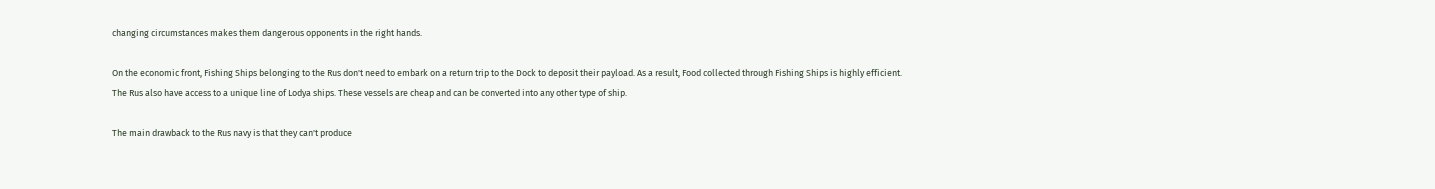changing circumstances makes them dangerous opponents in the right hands.

On the economic front, Fishing Ships belonging to the Rus don't need to embark on a return trip to the Dock to deposit their payload. As a result, Food collected through Fishing Ships is highly efficient. The Rus also have access to a unique line of Lodya ships. These vessels are cheap and can be converted into any other type of ship.

The main drawback to the Rus navy is that they can't produce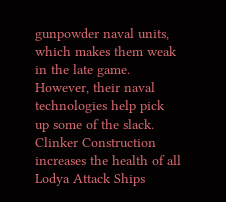gunpowder naval units, which makes them weak in the late game. However, their naval technologies help pick up some of the slack. Clinker Construction increases the health of all Lodya Attack Ships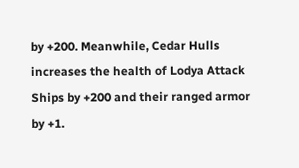by +200. Meanwhile, Cedar Hulls increases the health of Lodya Attack Ships by +200 and their ranged armor by +1.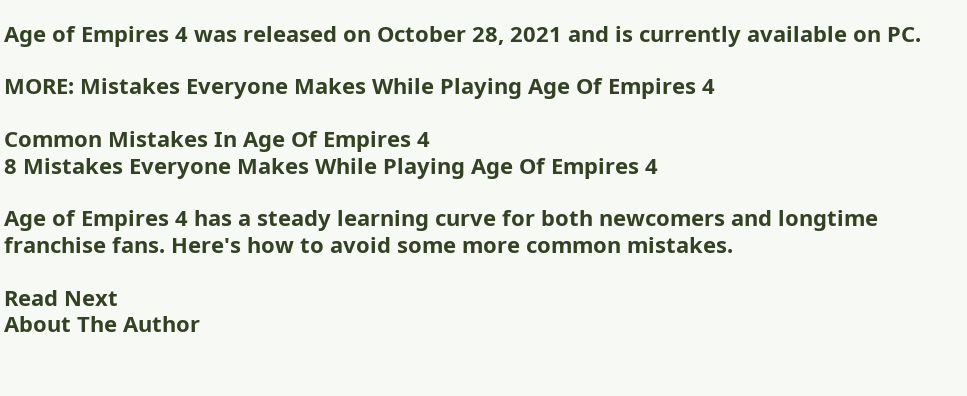Age of Empires 4 was released on October 28, 2021 and is currently available on PC.

MORE: Mistakes Everyone Makes While Playing Age Of Empires 4

Common Mistakes In Age Of Empires 4
8 Mistakes Everyone Makes While Playing Age Of Empires 4

Age of Empires 4 has a steady learning curve for both newcomers and longtime franchise fans. Here's how to avoid some more common mistakes.

Read Next
About The Author